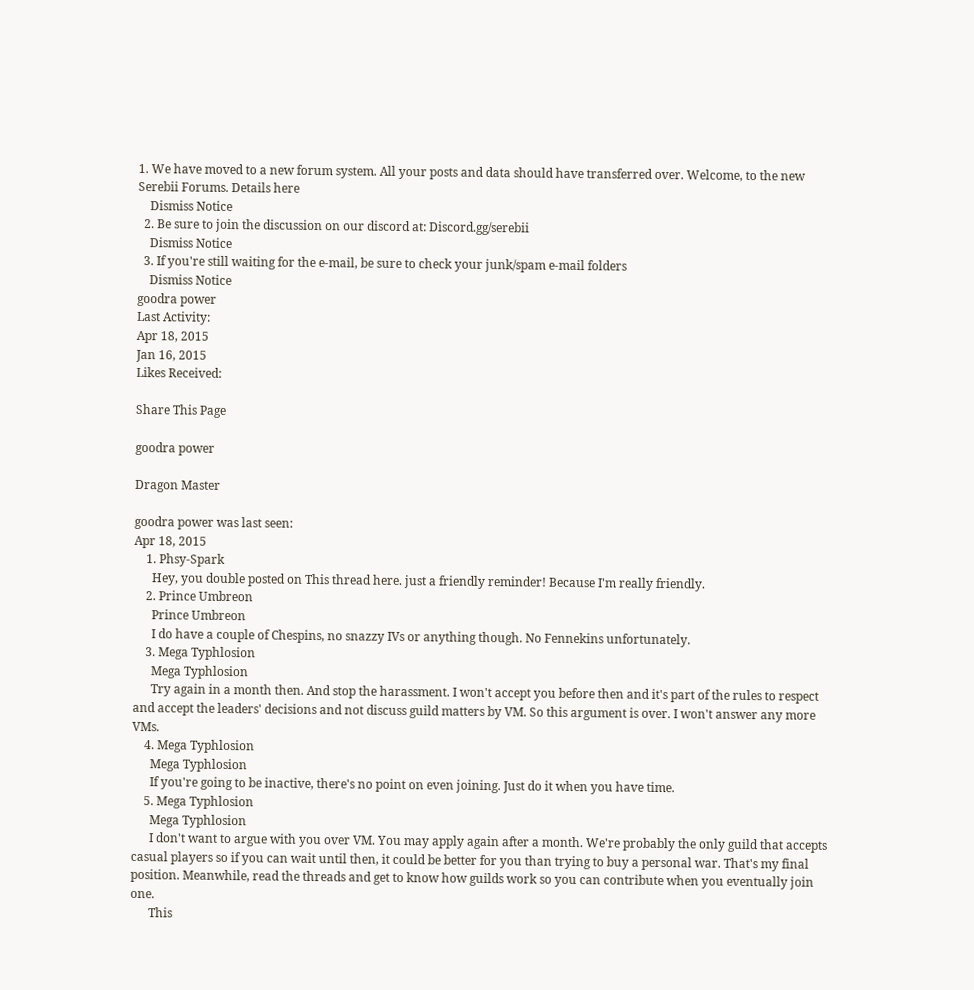1. We have moved to a new forum system. All your posts and data should have transferred over. Welcome, to the new Serebii Forums. Details here
    Dismiss Notice
  2. Be sure to join the discussion on our discord at: Discord.gg/serebii
    Dismiss Notice
  3. If you're still waiting for the e-mail, be sure to check your junk/spam e-mail folders
    Dismiss Notice
goodra power
Last Activity:
Apr 18, 2015
Jan 16, 2015
Likes Received:

Share This Page

goodra power

Dragon Master

goodra power was last seen:
Apr 18, 2015
    1. Phsy-Spark
      Hey, you double posted on This thread here. just a friendly reminder! Because I'm really friendly.
    2. Prince Umbreon
      Prince Umbreon
      I do have a couple of Chespins, no snazzy IVs or anything though. No Fennekins unfortunately.
    3. Mega Typhlosion
      Mega Typhlosion
      Try again in a month then. And stop the harassment. I won't accept you before then and it's part of the rules to respect and accept the leaders' decisions and not discuss guild matters by VM. So this argument is over. I won't answer any more VMs.
    4. Mega Typhlosion
      Mega Typhlosion
      If you're going to be inactive, there's no point on even joining. Just do it when you have time.
    5. Mega Typhlosion
      Mega Typhlosion
      I don't want to argue with you over VM. You may apply again after a month. We're probably the only guild that accepts casual players so if you can wait until then, it could be better for you than trying to buy a personal war. That's my final position. Meanwhile, read the threads and get to know how guilds work so you can contribute when you eventually join one.
      This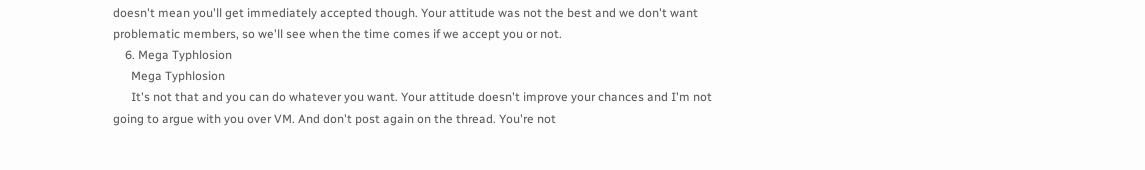doesn't mean you'll get immediately accepted though. Your attitude was not the best and we don't want problematic members, so we'll see when the time comes if we accept you or not.
    6. Mega Typhlosion
      Mega Typhlosion
      It's not that and you can do whatever you want. Your attitude doesn't improve your chances and I'm not going to argue with you over VM. And don't post again on the thread. You're not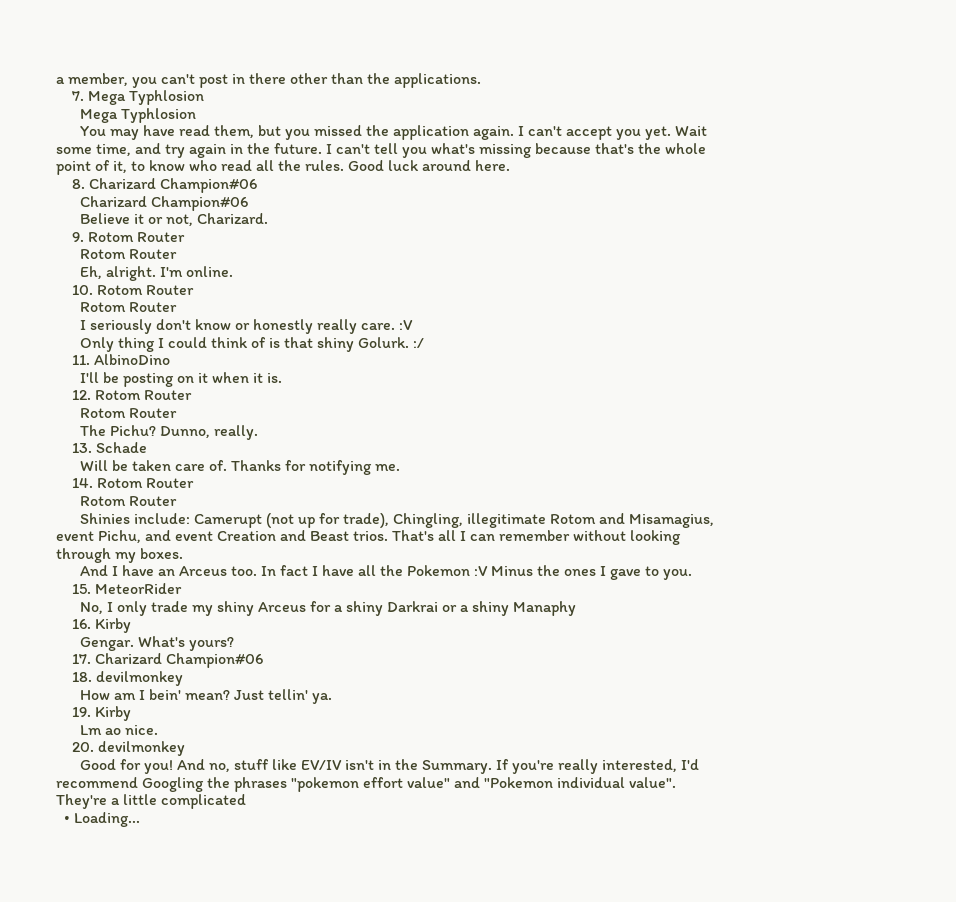a member, you can't post in there other than the applications.
    7. Mega Typhlosion
      Mega Typhlosion
      You may have read them, but you missed the application again. I can't accept you yet. Wait some time, and try again in the future. I can't tell you what's missing because that's the whole point of it, to know who read all the rules. Good luck around here.
    8. Charizard Champion#06
      Charizard Champion#06
      Believe it or not, Charizard.
    9. Rotom Router
      Rotom Router
      Eh, alright. I'm online.
    10. Rotom Router
      Rotom Router
      I seriously don't know or honestly really care. :V
      Only thing I could think of is that shiny Golurk. :/
    11. AlbinoDino
      I'll be posting on it when it is.
    12. Rotom Router
      Rotom Router
      The Pichu? Dunno, really.
    13. Schade
      Will be taken care of. Thanks for notifying me.
    14. Rotom Router
      Rotom Router
      Shinies include: Camerupt (not up for trade), Chingling, illegitimate Rotom and Misamagius, event Pichu, and event Creation and Beast trios. That's all I can remember without looking through my boxes.
      And I have an Arceus too. In fact I have all the Pokemon :V Minus the ones I gave to you.
    15. MeteorRider
      No, I only trade my shiny Arceus for a shiny Darkrai or a shiny Manaphy
    16. Kirby
      Gengar. What's yours?
    17. Charizard Champion#06
    18. devilmonkey
      How am I bein' mean? Just tellin' ya.
    19. Kirby
      Lm ao nice.
    20. devilmonkey
      Good for you! And no, stuff like EV/IV isn't in the Summary. If you're really interested, I'd recommend Googling the phrases "pokemon effort value" and "Pokemon individual value". They're a little complicated
  • Loading...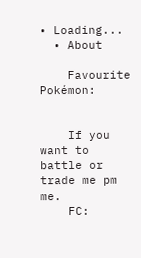• Loading...
  • About

    Favourite Pokémon:


    If you want to battle or trade me pm me.
    FC: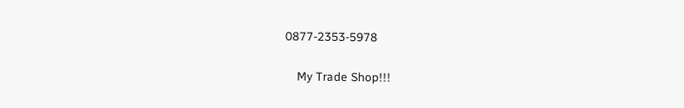0877-2353-5978

    My Trade Shop!!!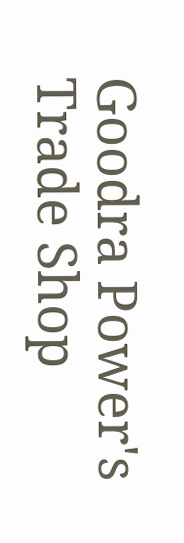Goodra Power's Trade Shop